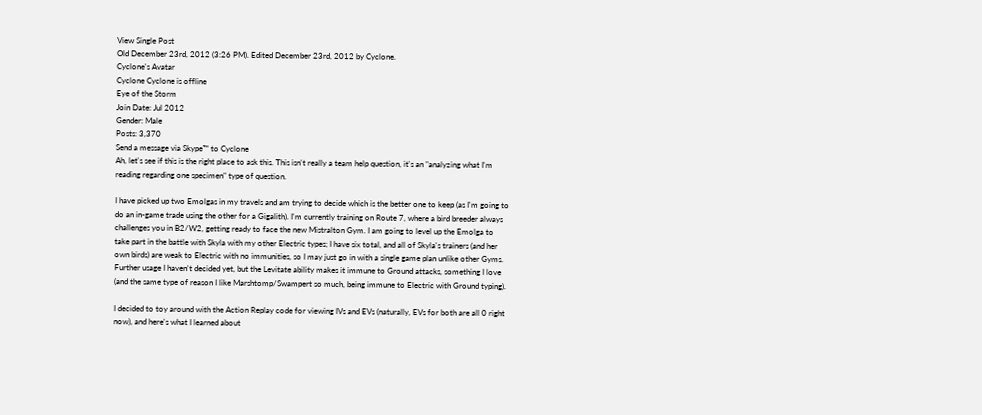View Single Post
Old December 23rd, 2012 (3:26 PM). Edited December 23rd, 2012 by Cyclone.
Cyclone's Avatar
Cyclone Cyclone is offline
Eye of the Storm
Join Date: Jul 2012
Gender: Male
Posts: 3,370
Send a message via Skype™ to Cyclone
Ah, let's see if this is the right place to ask this. This isn't really a team help question, it's an "analyzing what I'm reading regarding one specimen" type of question.

I have picked up two Emolgas in my travels and am trying to decide which is the better one to keep (as I'm going to do an in-game trade using the other for a Gigalith). I'm currently training on Route 7, where a bird breeder always challenges you in B2/W2, getting ready to face the new Mistralton Gym. I am going to level up the Emolga to take part in the battle with Skyla with my other Electric types; I have six total, and all of Skyla's trainers (and her own birds) are weak to Electric with no immunities, so I may just go in with a single game plan unlike other Gyms. Further usage I haven't decided yet, but the Levitate ability makes it immune to Ground attacks, something I love (and the same type of reason I like Marshtomp/Swampert so much, being immune to Electric with Ground typing).

I decided to toy around with the Action Replay code for viewing IVs and EVs (naturally, EVs for both are all 0 right now), and here's what I learned about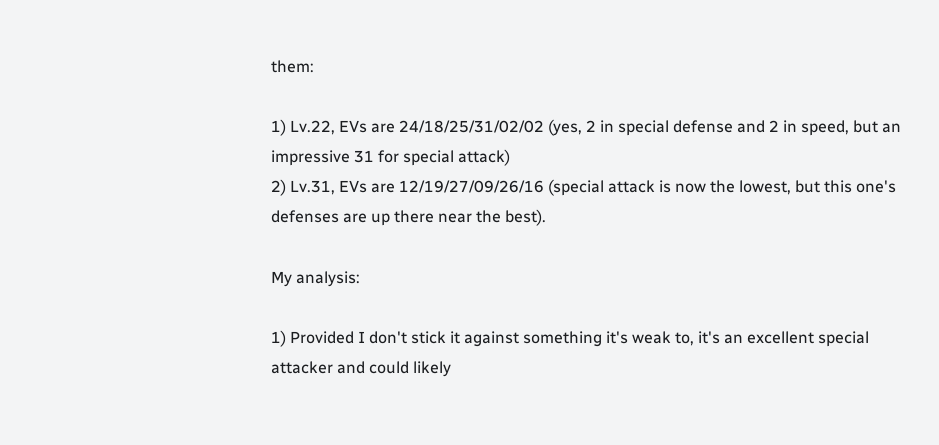them:

1) Lv.22, EVs are 24/18/25/31/02/02 (yes, 2 in special defense and 2 in speed, but an impressive 31 for special attack)
2) Lv.31, EVs are 12/19/27/09/26/16 (special attack is now the lowest, but this one's defenses are up there near the best).

My analysis:

1) Provided I don't stick it against something it's weak to, it's an excellent special attacker and could likely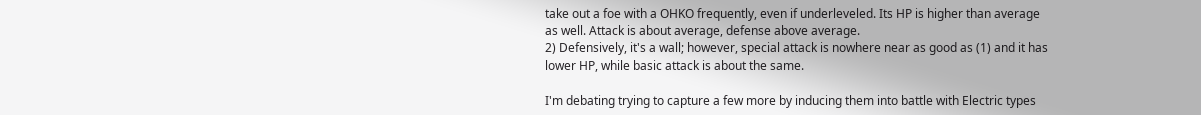take out a foe with a OHKO frequently, even if underleveled. Its HP is higher than average as well. Attack is about average, defense above average.
2) Defensively, it's a wall; however, special attack is nowhere near as good as (1) and it has lower HP, while basic attack is about the same.

I'm debating trying to capture a few more by inducing them into battle with Electric types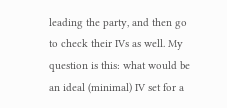leading the party, and then go to check their IVs as well. My question is this: what would be an ideal (minimal) IV set for a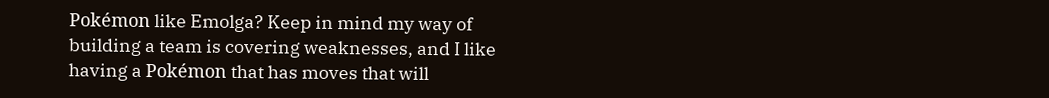Pokémon like Emolga? Keep in mind my way of building a team is covering weaknesses, and I like having a Pokémon that has moves that will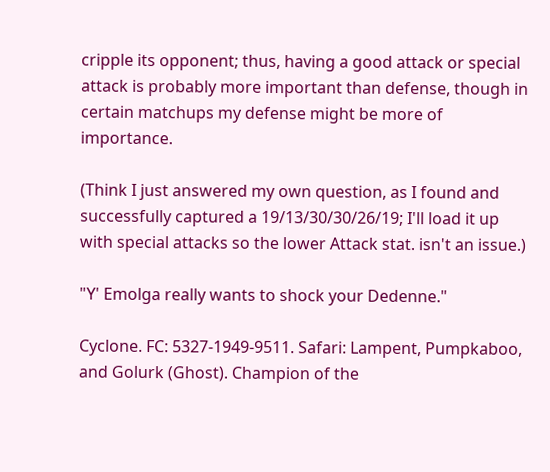cripple its opponent; thus, having a good attack or special attack is probably more important than defense, though in certain matchups my defense might be more of importance.

(Think I just answered my own question, as I found and successfully captured a 19/13/30/30/26/19; I'll load it up with special attacks so the lower Attack stat. isn't an issue.)

"Y' Emolga really wants to shock your Dedenne."

Cyclone. FC: 5327-1949-9511. Safari: Lampent, Pumpkaboo, and Golurk (Ghost). Champion of the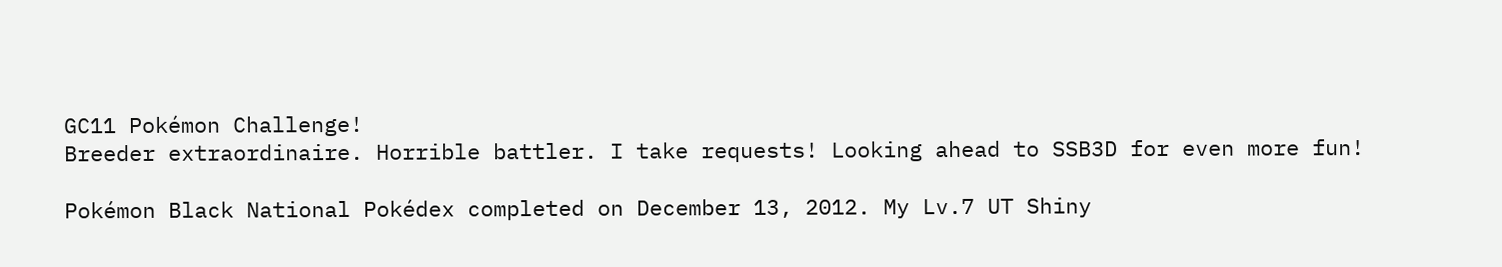GC11 Pokémon Challenge!
Breeder extraordinaire. Horrible battler. I take requests! Looking ahead to SSB3D for even more fun!

Pokémon Black National Pokédex completed on December 13, 2012. My Lv.7 UT Shiny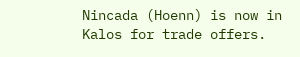Nincada (Hoenn) is now in Kalos for trade offers.